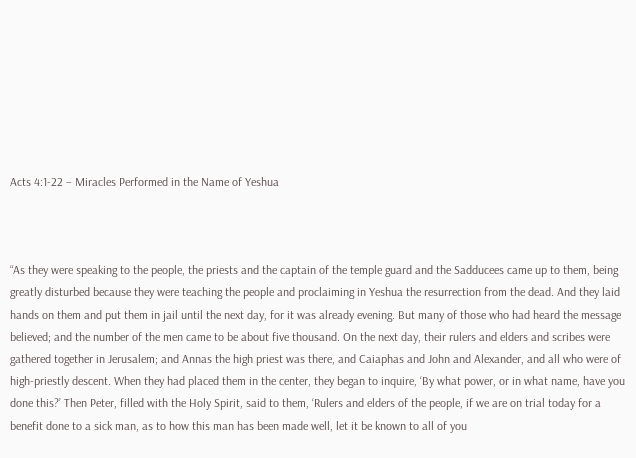Acts 4:1-22 – Miracles Performed in the Name of Yeshua



“As they were speaking to the people, the priests and the captain of the temple guard and the Sadducees came up to them, being greatly disturbed because they were teaching the people and proclaiming in Yeshua the resurrection from the dead. And they laid hands on them and put them in jail until the next day, for it was already evening. But many of those who had heard the message believed; and the number of the men came to be about five thousand. On the next day, their rulers and elders and scribes were gathered together in Jerusalem; and Annas the high priest was there, and Caiaphas and John and Alexander, and all who were of high-priestly descent. When they had placed them in the center, they began to inquire, ‘By what power, or in what name, have you done this?’ Then Peter, filled with the Holy Spirit, said to them, ‘Rulers and elders of the people, if we are on trial today for a benefit done to a sick man, as to how this man has been made well, let it be known to all of you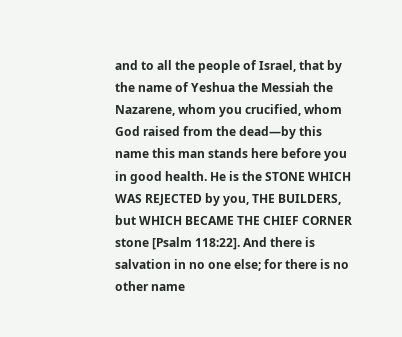and to all the people of Israel, that by the name of Yeshua the Messiah the Nazarene, whom you crucified, whom God raised from the dead—by this name this man stands here before you in good health. He is the STONE WHICH WAS REJECTED by you, THE BUILDERS, but WHICH BECAME THE CHIEF CORNER stone [Psalm 118:22]. And there is salvation in no one else; for there is no other name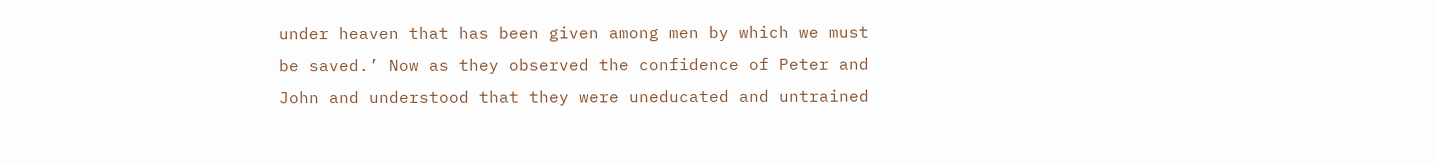under heaven that has been given among men by which we must be saved.’ Now as they observed the confidence of Peter and John and understood that they were uneducated and untrained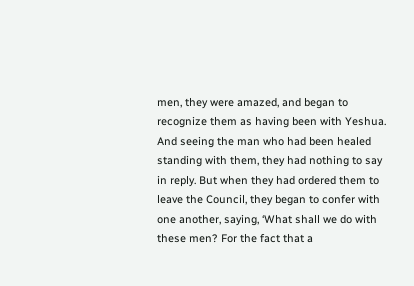men, they were amazed, and began to recognize them as having been with Yeshua. And seeing the man who had been healed standing with them, they had nothing to say in reply. But when they had ordered them to leave the Council, they began to confer with one another, saying, ‘What shall we do with these men? For the fact that a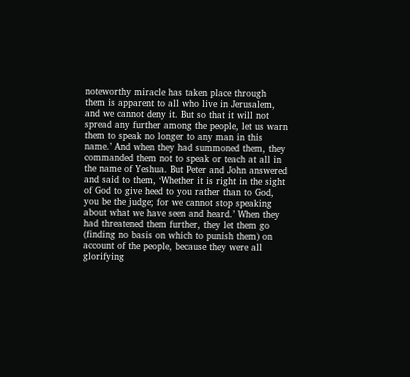noteworthy miracle has taken place through them is apparent to all who live in Jerusalem, and we cannot deny it. But so that it will not spread any further among the people, let us warn them to speak no longer to any man in this name.’ And when they had summoned them, they commanded them not to speak or teach at all in the name of Yeshua. But Peter and John answered and said to them, ‘Whether it is right in the sight of God to give heed to you rather than to God, you be the judge; for we cannot stop speaking about what we have seen and heard.’ When they had threatened them further, they let them go (finding no basis on which to punish them) on account of the people, because they were all glorifying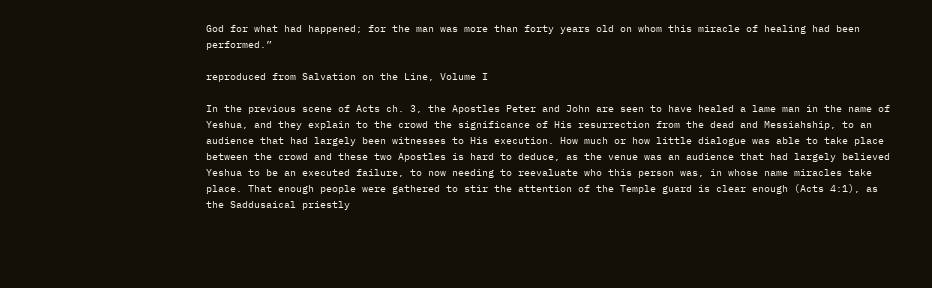God for what had happened; for the man was more than forty years old on whom this miracle of healing had been performed.”

reproduced from Salvation on the Line, Volume I

In the previous scene of Acts ch. 3, the Apostles Peter and John are seen to have healed a lame man in the name of Yeshua, and they explain to the crowd the significance of His resurrection from the dead and Messiahship, to an audience that had largely been witnesses to His execution. How much or how little dialogue was able to take place between the crowd and these two Apostles is hard to deduce, as the venue was an audience that had largely believed Yeshua to be an executed failure, to now needing to reevaluate who this person was, in whose name miracles take place. That enough people were gathered to stir the attention of the Temple guard is clear enough (Acts 4:1), as the Saddusaical priestly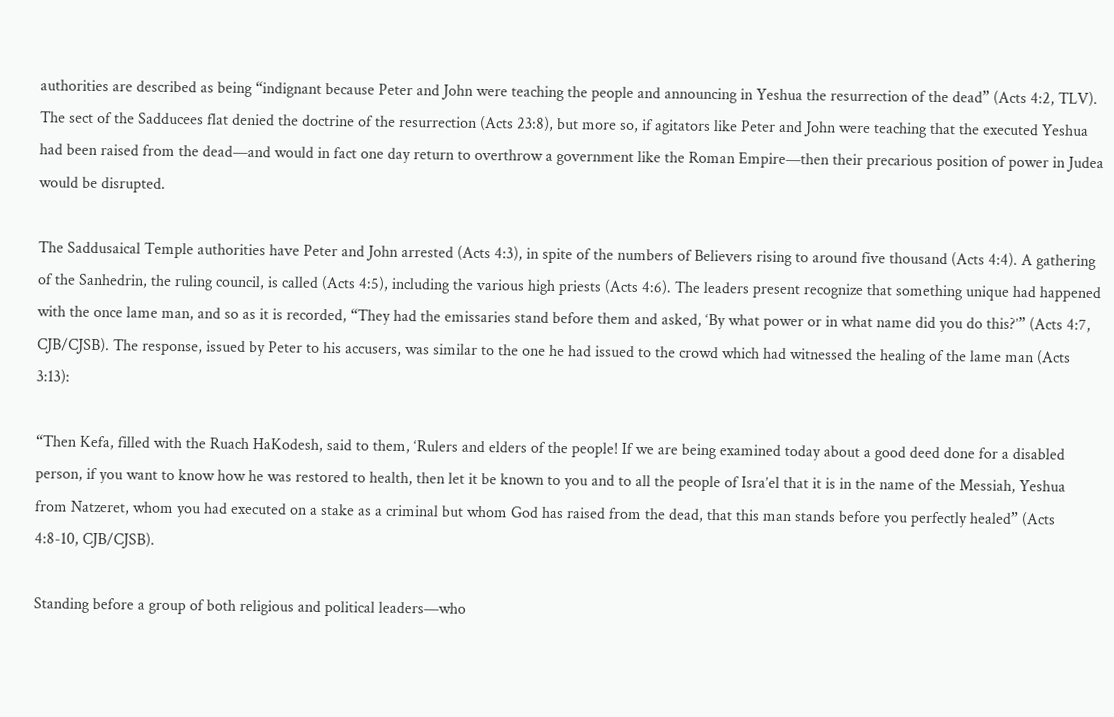authorities are described as being “indignant because Peter and John were teaching the people and announcing in Yeshua the resurrection of the dead” (Acts 4:2, TLV). The sect of the Sadducees flat denied the doctrine of the resurrection (Acts 23:8), but more so, if agitators like Peter and John were teaching that the executed Yeshua had been raised from the dead—and would in fact one day return to overthrow a government like the Roman Empire—then their precarious position of power in Judea would be disrupted.

The Saddusaical Temple authorities have Peter and John arrested (Acts 4:3), in spite of the numbers of Believers rising to around five thousand (Acts 4:4). A gathering of the Sanhedrin, the ruling council, is called (Acts 4:5), including the various high priests (Acts 4:6). The leaders present recognize that something unique had happened with the once lame man, and so as it is recorded, “They had the emissaries stand before them and asked, ‘By what power or in what name did you do this?’” (Acts 4:7, CJB/CJSB). The response, issued by Peter to his accusers, was similar to the one he had issued to the crowd which had witnessed the healing of the lame man (Acts 3:13):

“Then Kefa, filled with the Ruach HaKodesh, said to them, ‘Rulers and elders of the people! If we are being examined today about a good deed done for a disabled person, if you want to know how he was restored to health, then let it be known to you and to all the people of Isra’el that it is in the name of the Messiah, Yeshua from Natzeret, whom you had executed on a stake as a criminal but whom God has raised from the dead, that this man stands before you perfectly healed” (Acts 4:8-10, CJB/CJSB).

Standing before a group of both religious and political leaders—who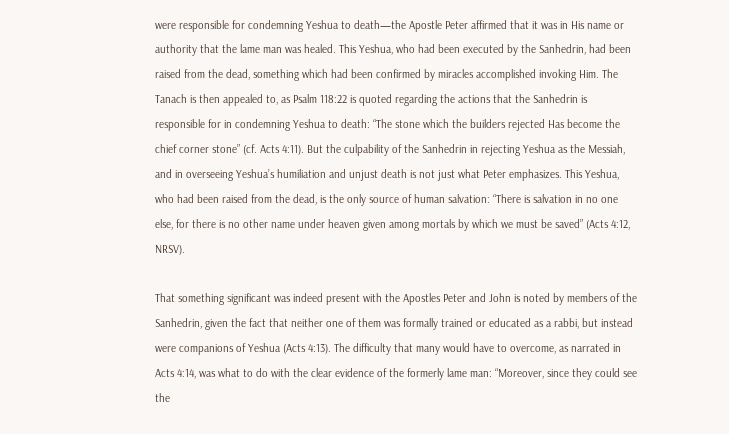were responsible for condemning Yeshua to death—the Apostle Peter affirmed that it was in His name or authority that the lame man was healed. This Yeshua, who had been executed by the Sanhedrin, had been raised from the dead, something which had been confirmed by miracles accomplished invoking Him. The Tanach is then appealed to, as Psalm 118:22 is quoted regarding the actions that the Sanhedrin is responsible for in condemning Yeshua to death: “The stone which the builders rejected Has become the chief corner stone” (cf. Acts 4:11). But the culpability of the Sanhedrin in rejecting Yeshua as the Messiah, and in overseeing Yeshua’s humiliation and unjust death is not just what Peter emphasizes. This Yeshua, who had been raised from the dead, is the only source of human salvation: “There is salvation in no one else, for there is no other name under heaven given among mortals by which we must be saved” (Acts 4:12, NRSV).

That something significant was indeed present with the Apostles Peter and John is noted by members of the Sanhedrin, given the fact that neither one of them was formally trained or educated as a rabbi, but instead were companions of Yeshua (Acts 4:13). The difficulty that many would have to overcome, as narrated in Acts 4:14, was what to do with the clear evidence of the formerly lame man: “Moreover, since they could see the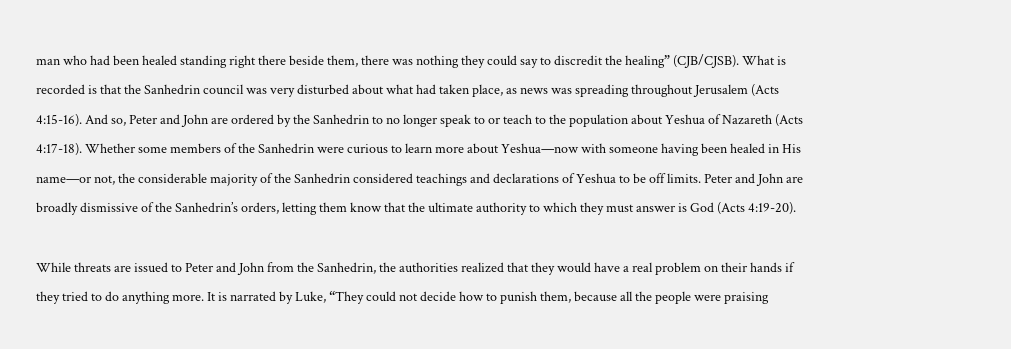man who had been healed standing right there beside them, there was nothing they could say to discredit the healing” (CJB/CJSB). What is recorded is that the Sanhedrin council was very disturbed about what had taken place, as news was spreading throughout Jerusalem (Acts 4:15-16). And so, Peter and John are ordered by the Sanhedrin to no longer speak to or teach to the population about Yeshua of Nazareth (Acts 4:17-18). Whether some members of the Sanhedrin were curious to learn more about Yeshua—now with someone having been healed in His name—or not, the considerable majority of the Sanhedrin considered teachings and declarations of Yeshua to be off limits. Peter and John are broadly dismissive of the Sanhedrin’s orders, letting them know that the ultimate authority to which they must answer is God (Acts 4:19-20).

While threats are issued to Peter and John from the Sanhedrin, the authorities realized that they would have a real problem on their hands if they tried to do anything more. It is narrated by Luke, “They could not decide how to punish them, because all the people were praising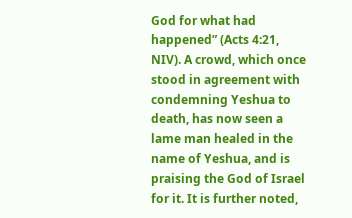God for what had happened” (Acts 4:21, NIV). A crowd, which once stood in agreement with condemning Yeshua to death, has now seen a lame man healed in the name of Yeshua, and is praising the God of Israel for it. It is further noted,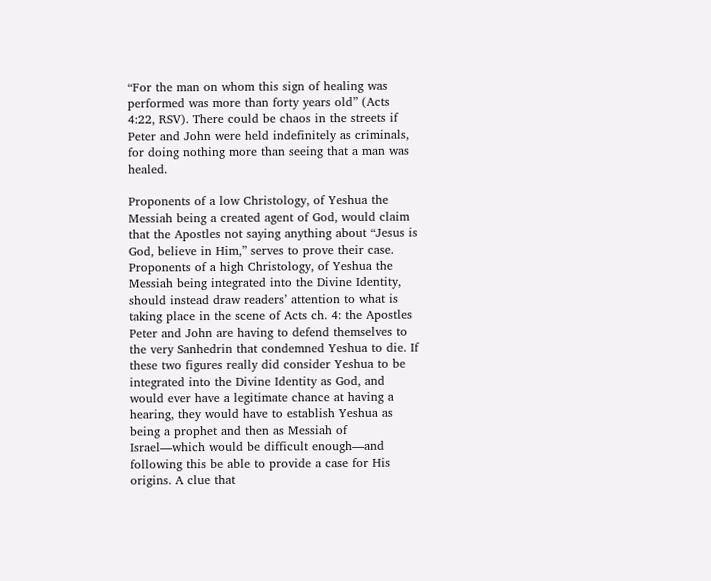“For the man on whom this sign of healing was performed was more than forty years old” (Acts 4:22, RSV). There could be chaos in the streets if Peter and John were held indefinitely as criminals, for doing nothing more than seeing that a man was healed.

Proponents of a low Christology, of Yeshua the Messiah being a created agent of God, would claim that the Apostles not saying anything about “Jesus is God, believe in Him,” serves to prove their case. Proponents of a high Christology, of Yeshua the Messiah being integrated into the Divine Identity, should instead draw readers’ attention to what is taking place in the scene of Acts ch. 4: the Apostles Peter and John are having to defend themselves to the very Sanhedrin that condemned Yeshua to die. If these two figures really did consider Yeshua to be integrated into the Divine Identity as God, and would ever have a legitimate chance at having a hearing, they would have to establish Yeshua as being a prophet and then as Messiah of Israel—which would be difficult enough—and following this be able to provide a case for His origins. A clue that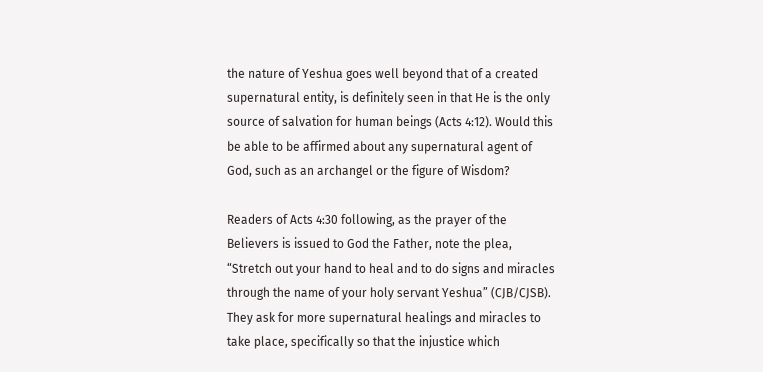the nature of Yeshua goes well beyond that of a created supernatural entity, is definitely seen in that He is the only source of salvation for human beings (Acts 4:12). Would this be able to be affirmed about any supernatural agent of God, such as an archangel or the figure of Wisdom?

Readers of Acts 4:30 following, as the prayer of the Believers is issued to God the Father, note the plea, “Stretch out your hand to heal and to do signs and miracles through the name of your holy servant Yeshua” (CJB/CJSB). They ask for more supernatural healings and miracles to take place, specifically so that the injustice which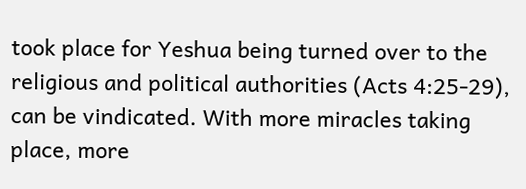took place for Yeshua being turned over to the religious and political authorities (Acts 4:25-29), can be vindicated. With more miracles taking place, more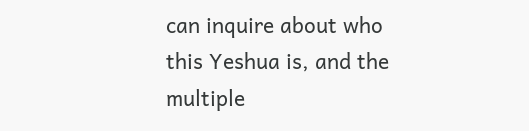can inquire about who this Yeshua is, and the multiple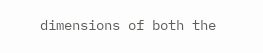dimensions of both the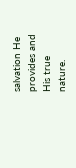salvation He provides and His true nature.